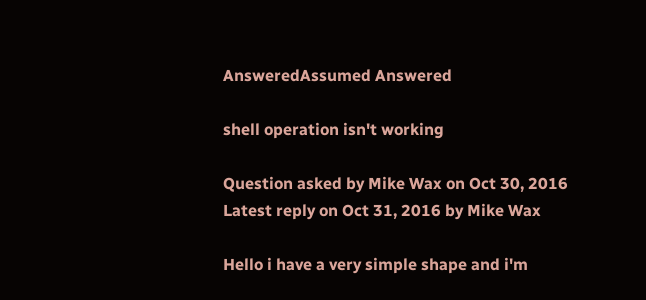AnsweredAssumed Answered

shell operation isn't working

Question asked by Mike Wax on Oct 30, 2016
Latest reply on Oct 31, 2016 by Mike Wax

Hello i have a very simple shape and i'm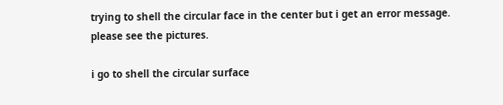trying to shell the circular face in the center but i get an error message. please see the pictures.

i go to shell the circular surface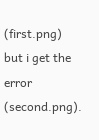(first.png) but i get the error (second.png).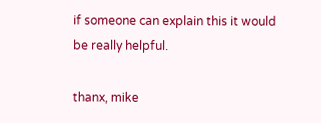if someone can explain this it would be really helpful.

thanx, mike